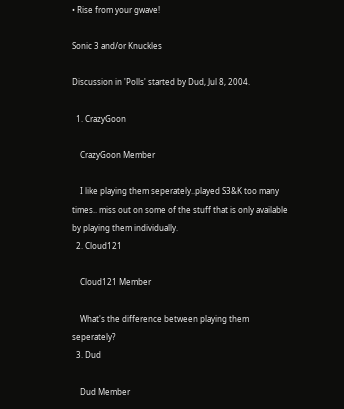• Rise from your gwave!

Sonic 3 and/or Knuckles

Discussion in 'Polls' started by Dud, Jul 8, 2004.

  1. CrazyGoon

    CrazyGoon Member

    I like playing them seperately..played S3&K too many times.. miss out on some of the stuff that is only available by playing them individually.
  2. Cloud121

    Cloud121 Member

    What's the difference between playing them seperately?
  3. Dud

    Dud Member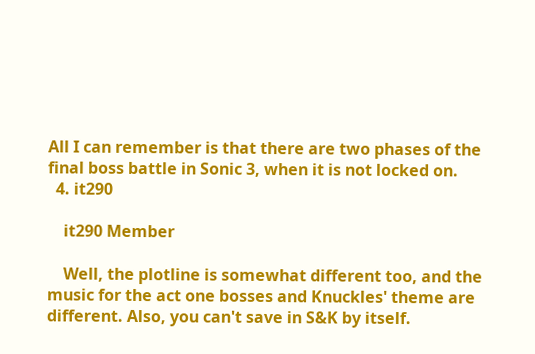All I can remember is that there are two phases of the final boss battle in Sonic 3, when it is not locked on.
  4. it290

    it290 Member

    Well, the plotline is somewhat different too, and the music for the act one bosses and Knuckles' theme are different. Also, you can't save in S&K by itself.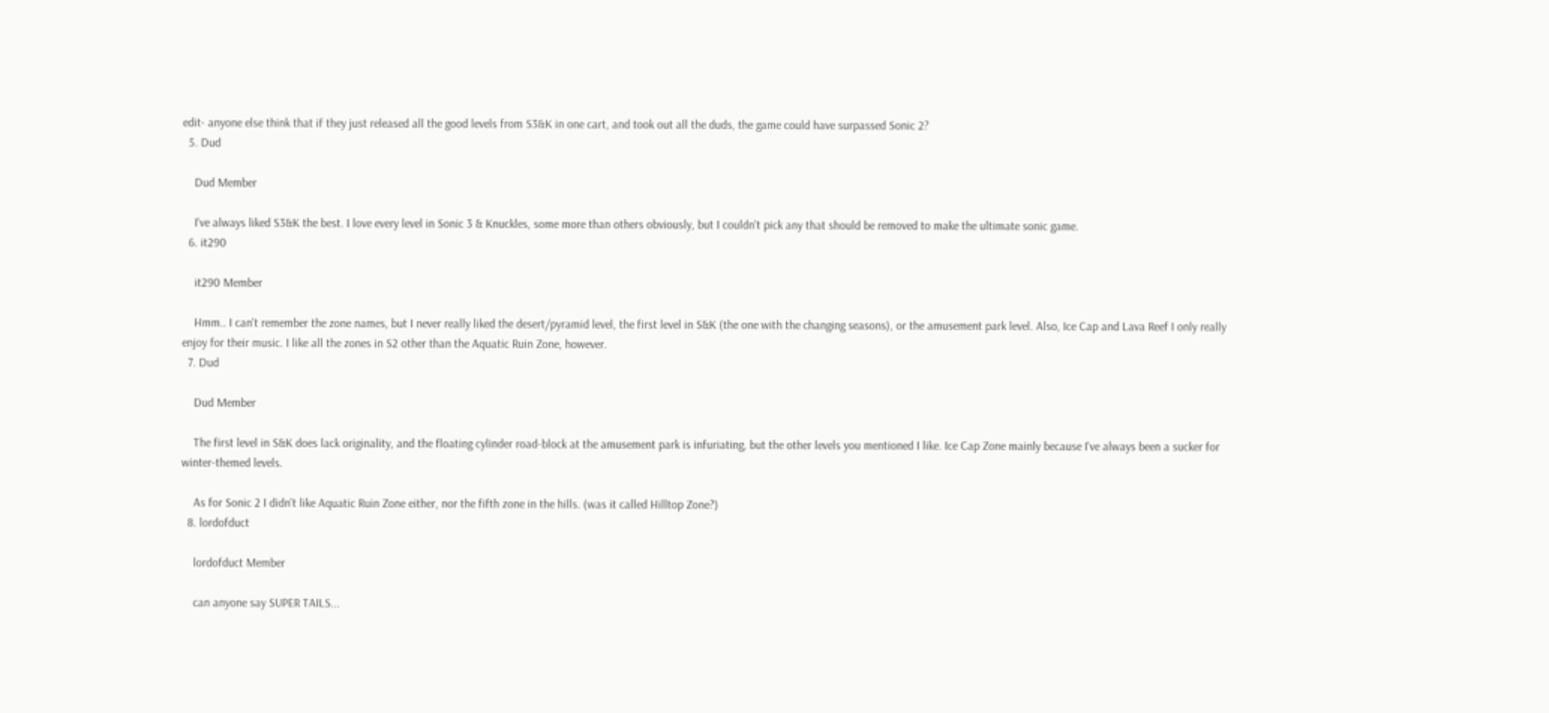edit- anyone else think that if they just released all the good levels from S3&K in one cart, and took out all the duds, the game could have surpassed Sonic 2?
  5. Dud

    Dud Member

    I've always liked S3&K the best. I love every level in Sonic 3 & Knuckles, some more than others obviously, but I couldn't pick any that should be removed to make the ultimate sonic game.
  6. it290

    it290 Member

    Hmm.. I can't remember the zone names, but I never really liked the desert/pyramid level, the first level in S&K (the one with the changing seasons), or the amusement park level. Also, Ice Cap and Lava Reef I only really enjoy for their music. I like all the zones in S2 other than the Aquatic Ruin Zone, however.
  7. Dud

    Dud Member

    The first level in S&K does lack originality, and the floating cylinder road-block at the amusement park is infuriating, but the other levels you mentioned I like. Ice Cap Zone mainly because I've always been a sucker for winter-themed levels.

    As for Sonic 2 I didn't like Aquatic Ruin Zone either, nor the fifth zone in the hills. (was it called Hilltop Zone?)
  8. lordofduct

    lordofduct Member

    can anyone say SUPER TAILS...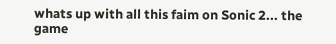whats up with all this faim on Sonic 2... the game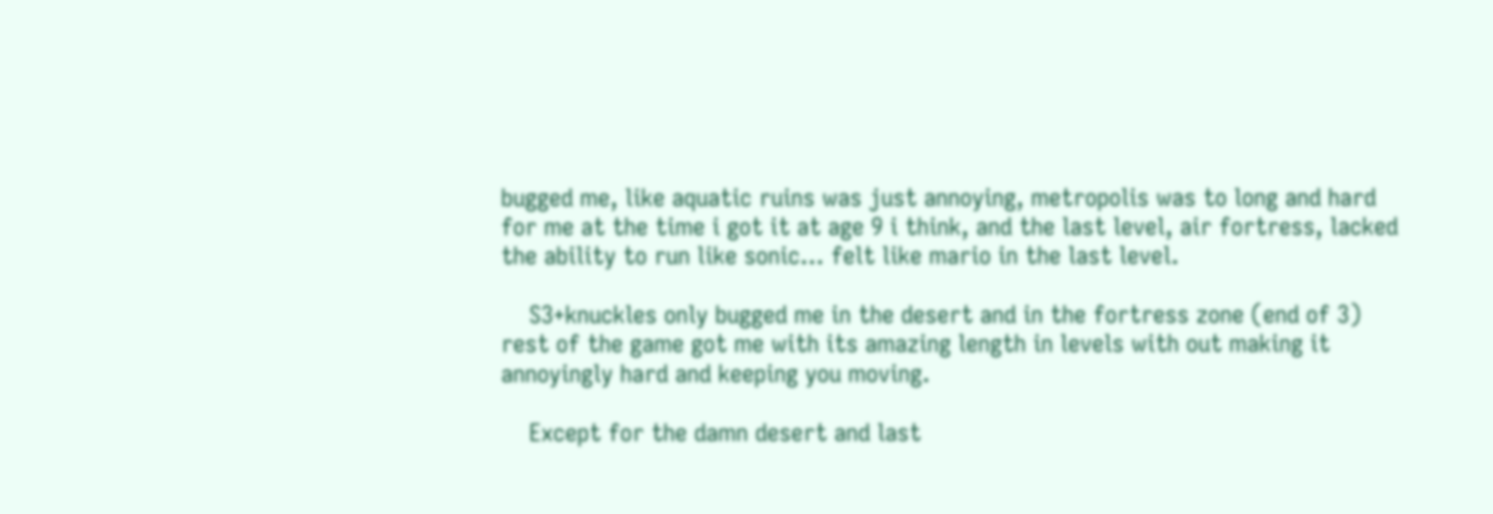bugged me, like aquatic ruins was just annoying, metropolis was to long and hard for me at the time i got it at age 9 i think, and the last level, air fortress, lacked the ability to run like sonic... felt like mario in the last level.

    S3+knuckles only bugged me in the desert and in the fortress zone (end of 3) rest of the game got me with its amazing length in levels with out making it annoyingly hard and keeping you moving.

    Except for the damn desert and last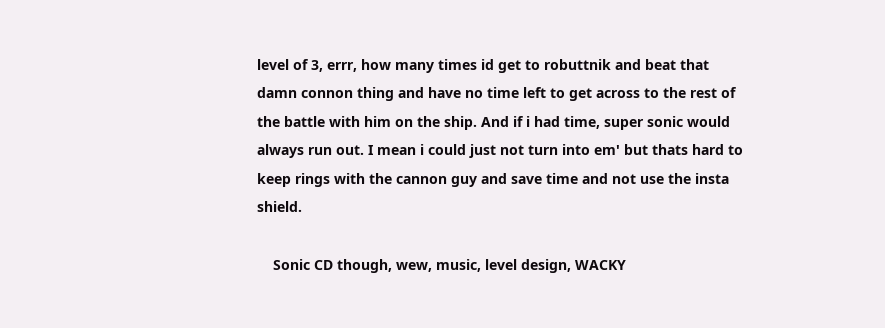level of 3, errr, how many times id get to robuttnik and beat that damn connon thing and have no time left to get across to the rest of the battle with him on the ship. And if i had time, super sonic would always run out. I mean i could just not turn into em' but thats hard to keep rings with the cannon guy and save time and not use the insta shield.

    Sonic CD though, wew, music, level design, WACKY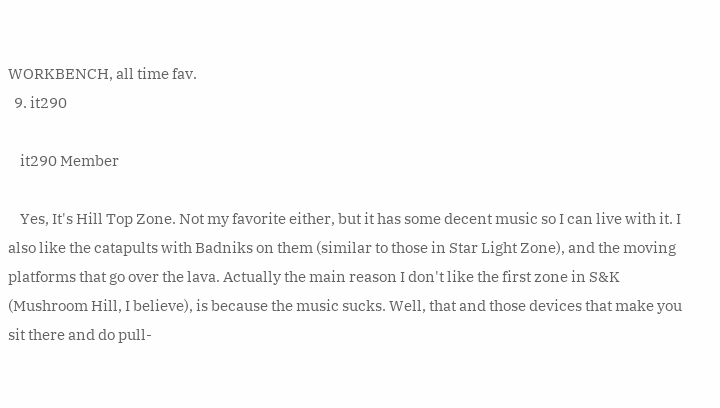WORKBENCH, all time fav.
  9. it290

    it290 Member

    Yes, It's Hill Top Zone. Not my favorite either, but it has some decent music so I can live with it. I also like the catapults with Badniks on them (similar to those in Star Light Zone), and the moving platforms that go over the lava. Actually the main reason I don't like the first zone in S&K (Mushroom Hill, I believe), is because the music sucks. Well, that and those devices that make you sit there and do pull-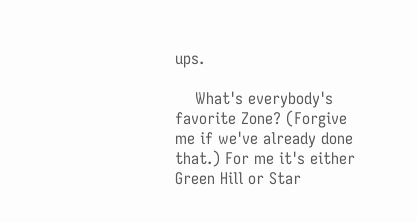ups.

    What's everybody's favorite Zone? (Forgive me if we've already done that.) For me it's either Green Hill or Star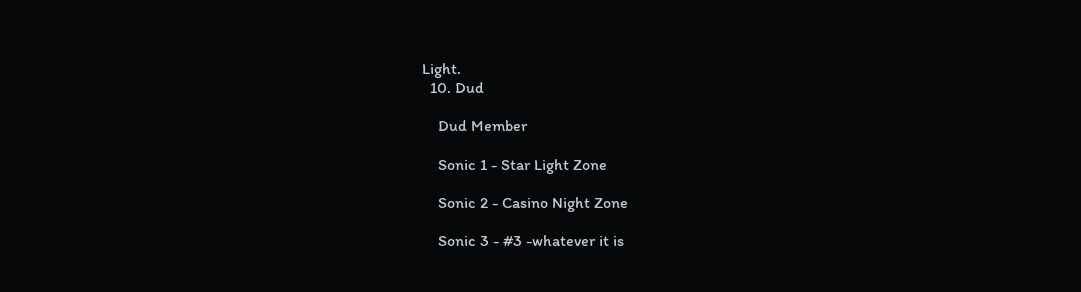Light.
  10. Dud

    Dud Member

    Sonic 1 - Star Light Zone

    Sonic 2 - Casino Night Zone

    Sonic 3 - #3 -whatever it is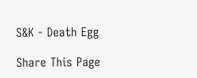S&K - Death Egg

Share This Page